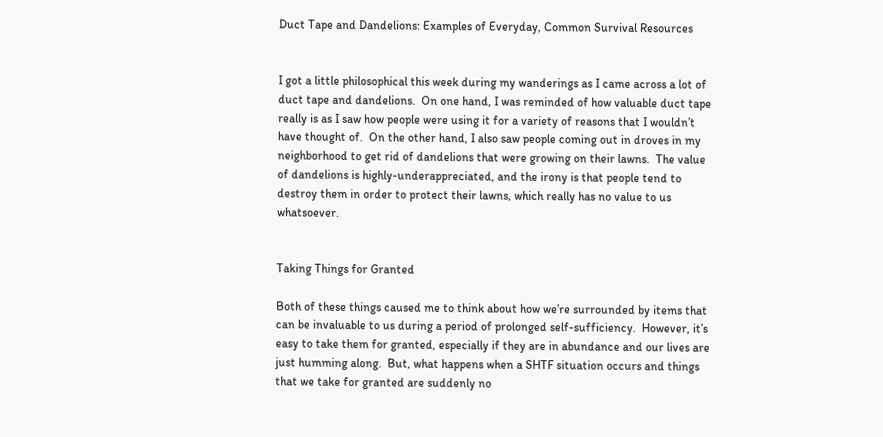Duct Tape and Dandelions: Examples of Everyday, Common Survival Resources


I got a little philosophical this week during my wanderings as I came across a lot of duct tape and dandelions.  On one hand, I was reminded of how valuable duct tape really is as I saw how people were using it for a variety of reasons that I wouldn’t have thought of.  On the other hand, I also saw people coming out in droves in my neighborhood to get rid of dandelions that were growing on their lawns.  The value of dandelions is highly-underappreciated, and the irony is that people tend to destroy them in order to protect their lawns, which really has no value to us whatsoever.


Taking Things for Granted

Both of these things caused me to think about how we’re surrounded by items that can be invaluable to us during a period of prolonged self-sufficiency.  However, it’s easy to take them for granted, especially if they are in abundance and our lives are just humming along.  But, what happens when a SHTF situation occurs and things that we take for granted are suddenly no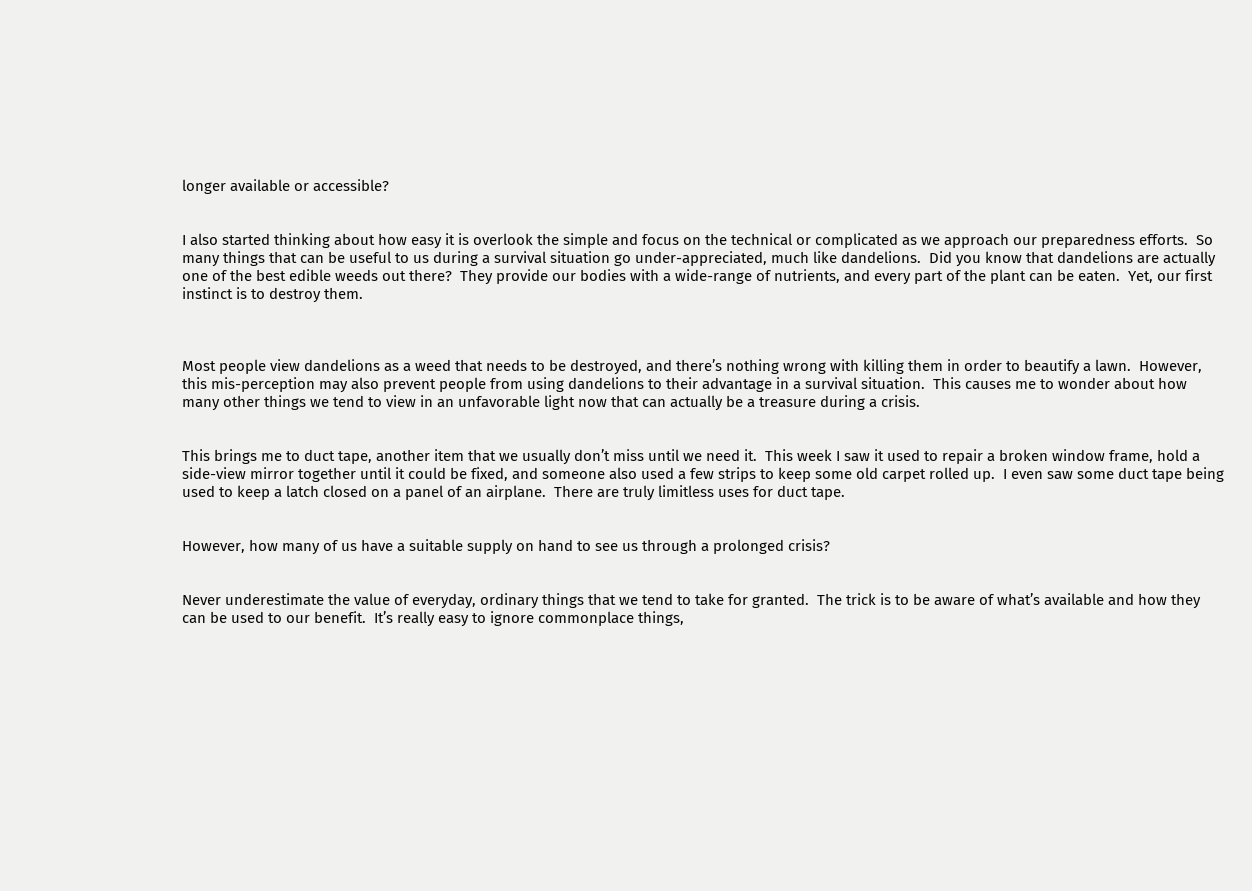longer available or accessible?


I also started thinking about how easy it is overlook the simple and focus on the technical or complicated as we approach our preparedness efforts.  So many things that can be useful to us during a survival situation go under-appreciated, much like dandelions.  Did you know that dandelions are actually one of the best edible weeds out there?  They provide our bodies with a wide-range of nutrients, and every part of the plant can be eaten.  Yet, our first instinct is to destroy them.



Most people view dandelions as a weed that needs to be destroyed, and there’s nothing wrong with killing them in order to beautify a lawn.  However, this mis-perception may also prevent people from using dandelions to their advantage in a survival situation.  This causes me to wonder about how many other things we tend to view in an unfavorable light now that can actually be a treasure during a crisis.


This brings me to duct tape, another item that we usually don’t miss until we need it.  This week I saw it used to repair a broken window frame, hold a side-view mirror together until it could be fixed, and someone also used a few strips to keep some old carpet rolled up.  I even saw some duct tape being used to keep a latch closed on a panel of an airplane.  There are truly limitless uses for duct tape.


However, how many of us have a suitable supply on hand to see us through a prolonged crisis?


Never underestimate the value of everyday, ordinary things that we tend to take for granted.  The trick is to be aware of what’s available and how they can be used to our benefit.  It’s really easy to ignore commonplace things,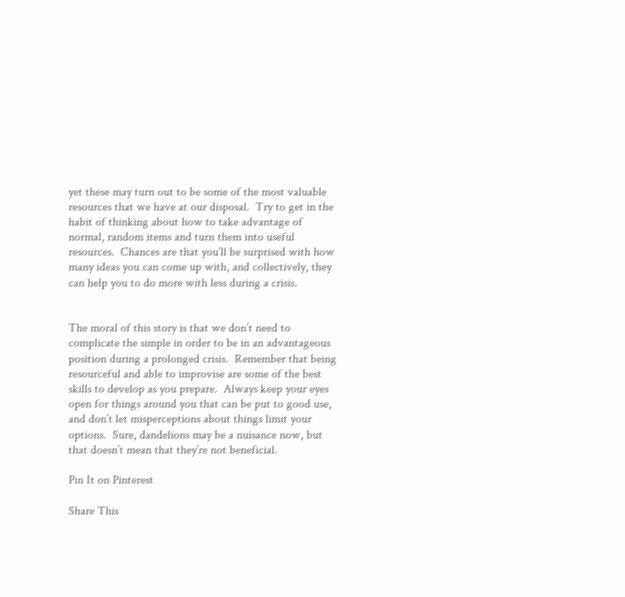yet these may turn out to be some of the most valuable resources that we have at our disposal.  Try to get in the habit of thinking about how to take advantage of normal, random items and turn them into useful resources.  Chances are that you’ll be surprised with how many ideas you can come up with, and collectively, they can help you to do more with less during a crisis.


The moral of this story is that we don’t need to complicate the simple in order to be in an advantageous position during a prolonged crisis.  Remember that being resourceful and able to improvise are some of the best skills to develop as you prepare.  Always keep your eyes open for things around you that can be put to good use, and don’t let misperceptions about things limit your options.  Sure, dandelions may be a nuisance now, but that doesn’t mean that they’re not beneficial.

Pin It on Pinterest

Share This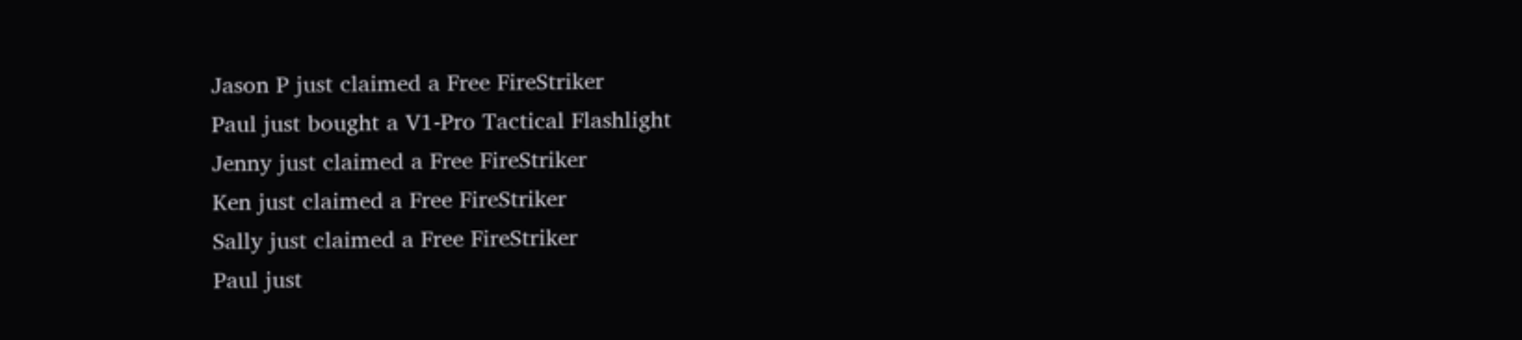Jason P just claimed a Free FireStriker
Paul just bought a V1-Pro Tactical Flashlight
Jenny just claimed a Free FireStriker
Ken just claimed a Free FireStriker
Sally just claimed a Free FireStriker
Paul just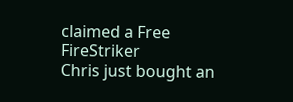claimed a Free FireStriker
Chris just bought an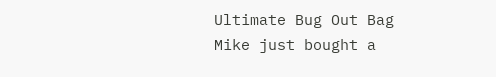Ultimate Bug Out Bag
Mike just bought a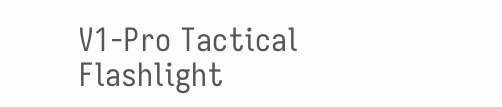V1-Pro Tactical Flashlight